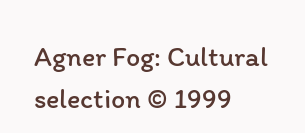Agner Fog: Cultural selection © 1999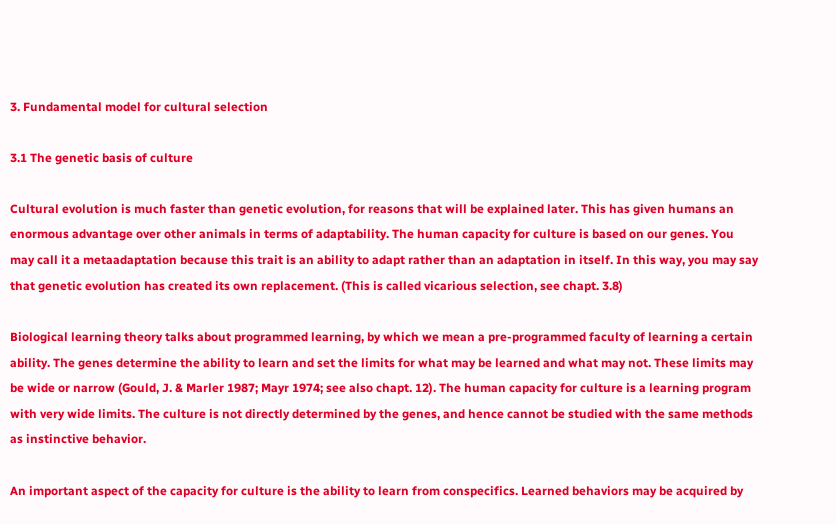3. Fundamental model for cultural selection

3.1 The genetic basis of culture

Cultural evolution is much faster than genetic evolution, for reasons that will be explained later. This has given humans an enormous advantage over other animals in terms of adaptability. The human capacity for culture is based on our genes. You may call it a metaadaptation because this trait is an ability to adapt rather than an adaptation in itself. In this way, you may say that genetic evolution has created its own replacement. (This is called vicarious selection, see chapt. 3.8)

Biological learning theory talks about programmed learning, by which we mean a pre-programmed faculty of learning a certain ability. The genes determine the ability to learn and set the limits for what may be learned and what may not. These limits may be wide or narrow (Gould, J. & Marler 1987; Mayr 1974; see also chapt. 12). The human capacity for culture is a learning program with very wide limits. The culture is not directly determined by the genes, and hence cannot be studied with the same methods as instinctive behavior.

An important aspect of the capacity for culture is the ability to learn from conspecifics. Learned behaviors may be acquired by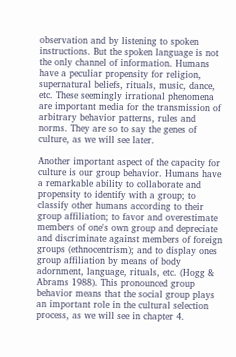observation and by listening to spoken instructions. But the spoken language is not the only channel of information. Humans have a peculiar propensity for religion, supernatural beliefs, rituals, music, dance, etc. These seemingly irrational phenomena are important media for the transmission of arbitrary behavior patterns, rules and norms. They are so to say the genes of culture, as we will see later.

Another important aspect of the capacity for culture is our group behavior. Humans have a remarkable ability to collaborate and propensity to identify with a group; to classify other humans according to their group affiliation; to favor and overestimate members of one's own group and depreciate and discriminate against members of foreign groups (ethnocentrism); and to display ones group affiliation by means of body adornment, language, rituals, etc. (Hogg & Abrams 1988). This pronounced group behavior means that the social group plays an important role in the cultural selection process, as we will see in chapter 4.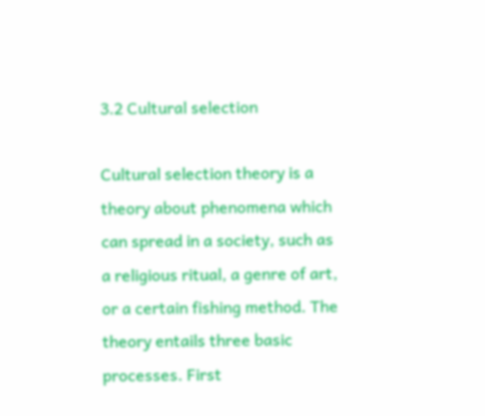3.2 Cultural selection

Cultural selection theory is a theory about phenomena which can spread in a society, such as a religious ritual, a genre of art, or a certain fishing method. The theory entails three basic processes. First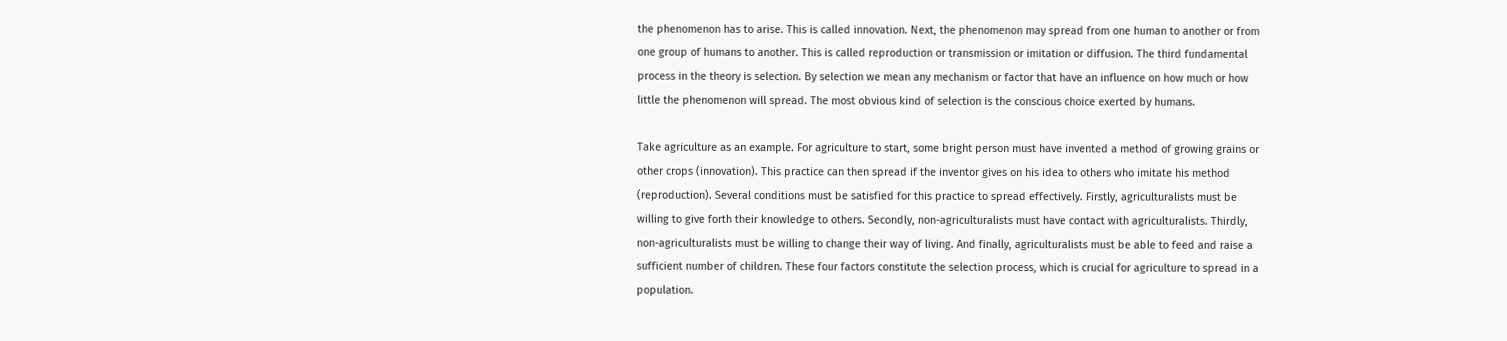the phenomenon has to arise. This is called innovation. Next, the phenomenon may spread from one human to another or from one group of humans to another. This is called reproduction or transmission or imitation or diffusion. The third fundamental process in the theory is selection. By selection we mean any mechanism or factor that have an influence on how much or how little the phenomenon will spread. The most obvious kind of selection is the conscious choice exerted by humans.

Take agriculture as an example. For agriculture to start, some bright person must have invented a method of growing grains or other crops (innovation). This practice can then spread if the inventor gives on his idea to others who imitate his method (reproduction). Several conditions must be satisfied for this practice to spread effectively. Firstly, agriculturalists must be willing to give forth their knowledge to others. Secondly, non-agriculturalists must have contact with agriculturalists. Thirdly, non-agriculturalists must be willing to change their way of living. And finally, agriculturalists must be able to feed and raise a sufficient number of children. These four factors constitute the selection process, which is crucial for agriculture to spread in a population.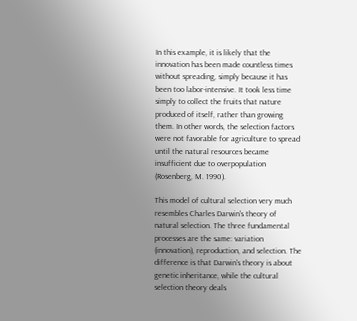In this example, it is likely that the innovation has been made countless times without spreading, simply because it has been too labor-intensive. It took less time simply to collect the fruits that nature produced of itself, rather than growing them. In other words, the selection factors were not favorable for agriculture to spread until the natural resources became insufficient due to overpopulation (Rosenberg, M. 1990).

This model of cultural selection very much resembles Charles Darwin's theory of natural selection. The three fundamental processes are the same: variation (innovation), reproduction, and selection. The difference is that Darwin's theory is about genetic inheritance, while the cultural selection theory deals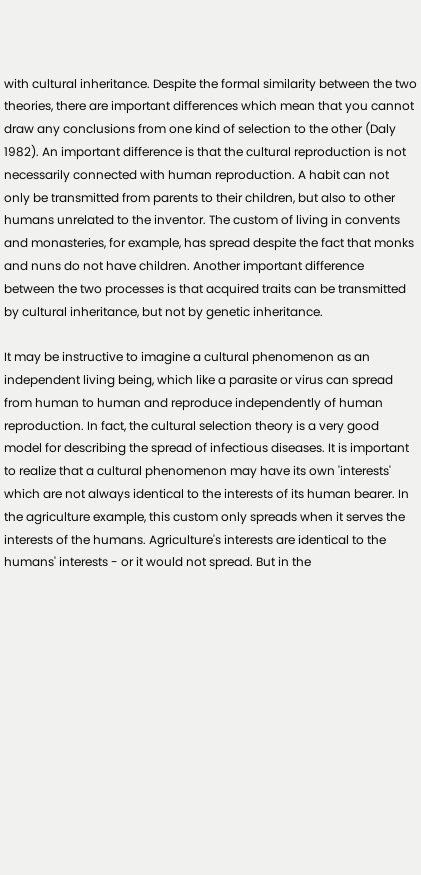with cultural inheritance. Despite the formal similarity between the two theories, there are important differences which mean that you cannot draw any conclusions from one kind of selection to the other (Daly 1982). An important difference is that the cultural reproduction is not necessarily connected with human reproduction. A habit can not only be transmitted from parents to their children, but also to other humans unrelated to the inventor. The custom of living in convents and monasteries, for example, has spread despite the fact that monks and nuns do not have children. Another important difference between the two processes is that acquired traits can be transmitted by cultural inheritance, but not by genetic inheritance.

It may be instructive to imagine a cultural phenomenon as an independent living being, which like a parasite or virus can spread from human to human and reproduce independently of human reproduction. In fact, the cultural selection theory is a very good model for describing the spread of infectious diseases. It is important to realize that a cultural phenomenon may have its own 'interests' which are not always identical to the interests of its human bearer. In the agriculture example, this custom only spreads when it serves the interests of the humans. Agriculture's interests are identical to the humans' interests - or it would not spread. But in the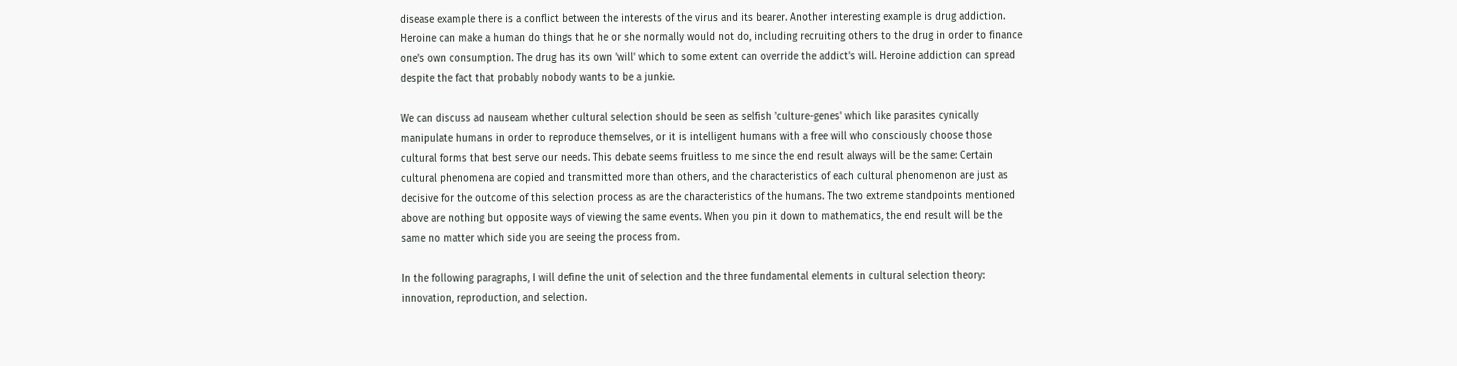disease example there is a conflict between the interests of the virus and its bearer. Another interesting example is drug addiction. Heroine can make a human do things that he or she normally would not do, including recruiting others to the drug in order to finance one's own consumption. The drug has its own 'will' which to some extent can override the addict's will. Heroine addiction can spread despite the fact that probably nobody wants to be a junkie.

We can discuss ad nauseam whether cultural selection should be seen as selfish 'culture-genes' which like parasites cynically manipulate humans in order to reproduce themselves, or it is intelligent humans with a free will who consciously choose those cultural forms that best serve our needs. This debate seems fruitless to me since the end result always will be the same: Certain cultural phenomena are copied and transmitted more than others, and the characteristics of each cultural phenomenon are just as decisive for the outcome of this selection process as are the characteristics of the humans. The two extreme standpoints mentioned above are nothing but opposite ways of viewing the same events. When you pin it down to mathematics, the end result will be the same no matter which side you are seeing the process from.

In the following paragraphs, I will define the unit of selection and the three fundamental elements in cultural selection theory: innovation, reproduction, and selection.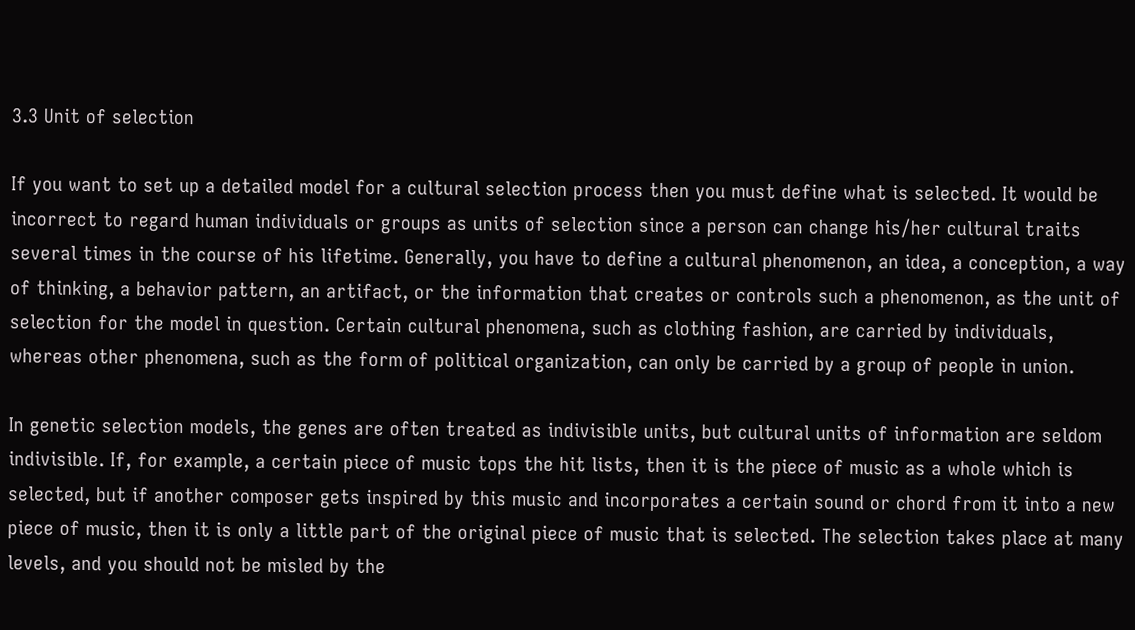3.3 Unit of selection

If you want to set up a detailed model for a cultural selection process then you must define what is selected. It would be incorrect to regard human individuals or groups as units of selection since a person can change his/her cultural traits several times in the course of his lifetime. Generally, you have to define a cultural phenomenon, an idea, a conception, a way of thinking, a behavior pattern, an artifact, or the information that creates or controls such a phenomenon, as the unit of selection for the model in question. Certain cultural phenomena, such as clothing fashion, are carried by individuals, whereas other phenomena, such as the form of political organization, can only be carried by a group of people in union.

In genetic selection models, the genes are often treated as indivisible units, but cultural units of information are seldom indivisible. If, for example, a certain piece of music tops the hit lists, then it is the piece of music as a whole which is selected, but if another composer gets inspired by this music and incorporates a certain sound or chord from it into a new piece of music, then it is only a little part of the original piece of music that is selected. The selection takes place at many levels, and you should not be misled by the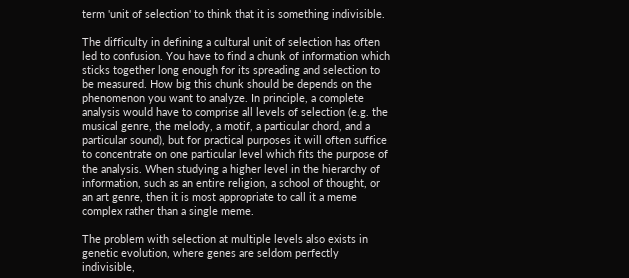term 'unit of selection' to think that it is something indivisible.

The difficulty in defining a cultural unit of selection has often led to confusion. You have to find a chunk of information which sticks together long enough for its spreading and selection to be measured. How big this chunk should be depends on the phenomenon you want to analyze. In principle, a complete analysis would have to comprise all levels of selection (e.g. the musical genre, the melody, a motif, a particular chord, and a particular sound), but for practical purposes it will often suffice to concentrate on one particular level which fits the purpose of the analysis. When studying a higher level in the hierarchy of information, such as an entire religion, a school of thought, or an art genre, then it is most appropriate to call it a meme complex rather than a single meme.

The problem with selection at multiple levels also exists in genetic evolution, where genes are seldom perfectly indivisible,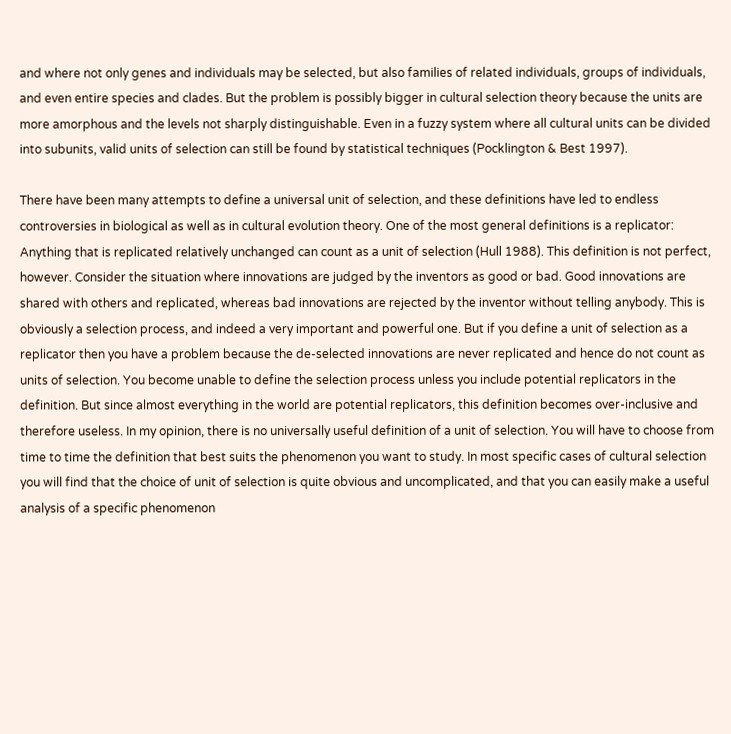and where not only genes and individuals may be selected, but also families of related individuals, groups of individuals, and even entire species and clades. But the problem is possibly bigger in cultural selection theory because the units are more amorphous and the levels not sharply distinguishable. Even in a fuzzy system where all cultural units can be divided into subunits, valid units of selection can still be found by statistical techniques (Pocklington & Best 1997).

There have been many attempts to define a universal unit of selection, and these definitions have led to endless controversies in biological as well as in cultural evolution theory. One of the most general definitions is a replicator: Anything that is replicated relatively unchanged can count as a unit of selection (Hull 1988). This definition is not perfect, however. Consider the situation where innovations are judged by the inventors as good or bad. Good innovations are shared with others and replicated, whereas bad innovations are rejected by the inventor without telling anybody. This is obviously a selection process, and indeed a very important and powerful one. But if you define a unit of selection as a replicator then you have a problem because the de-selected innovations are never replicated and hence do not count as units of selection. You become unable to define the selection process unless you include potential replicators in the definition. But since almost everything in the world are potential replicators, this definition becomes over-inclusive and therefore useless. In my opinion, there is no universally useful definition of a unit of selection. You will have to choose from time to time the definition that best suits the phenomenon you want to study. In most specific cases of cultural selection you will find that the choice of unit of selection is quite obvious and uncomplicated, and that you can easily make a useful analysis of a specific phenomenon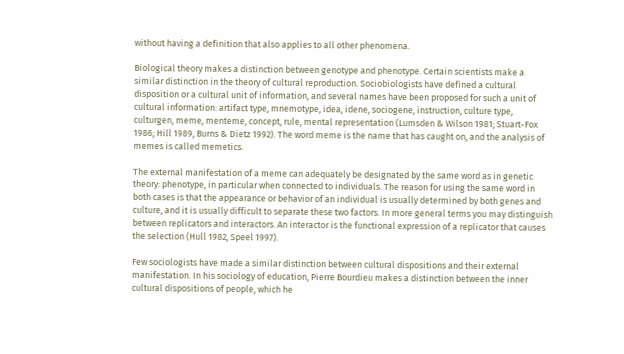without having a definition that also applies to all other phenomena.

Biological theory makes a distinction between genotype and phenotype. Certain scientists make a similar distinction in the theory of cultural reproduction. Sociobiologists have defined a cultural disposition or a cultural unit of information, and several names have been proposed for such a unit of cultural information: artifact type, mnemotype, idea, idene, sociogene, instruction, culture type, culturgen, meme, menteme, concept, rule, mental representation (Lumsden & Wilson 1981; Stuart-Fox 1986; Hill 1989, Burns & Dietz 1992). The word meme is the name that has caught on, and the analysis of memes is called memetics.

The external manifestation of a meme can adequately be designated by the same word as in genetic theory: phenotype, in particular when connected to individuals. The reason for using the same word in both cases is that the appearance or behavior of an individual is usually determined by both genes and culture, and it is usually difficult to separate these two factors. In more general terms you may distinguish between replicators and interactors. An interactor is the functional expression of a replicator that causes the selection (Hull 1982, Speel 1997).

Few sociologists have made a similar distinction between cultural dispositions and their external manifestation. In his sociology of education, Pierre Bourdieu makes a distinction between the inner cultural dispositions of people, which he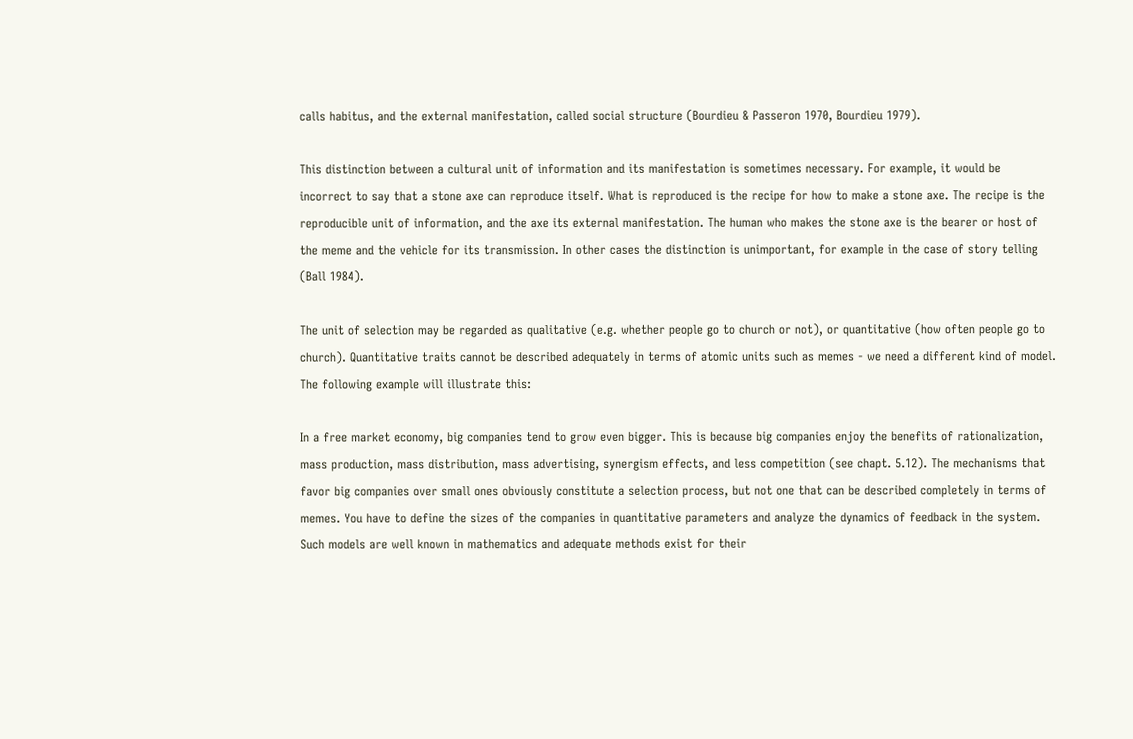calls habitus, and the external manifestation, called social structure (Bourdieu & Passeron 1970, Bourdieu 1979).

This distinction between a cultural unit of information and its manifestation is sometimes necessary. For example, it would be incorrect to say that a stone axe can reproduce itself. What is reproduced is the recipe for how to make a stone axe. The recipe is the reproducible unit of information, and the axe its external manifestation. The human who makes the stone axe is the bearer or host of the meme and the vehicle for its transmission. In other cases the distinction is unimportant, for example in the case of story telling (Ball 1984).

The unit of selection may be regarded as qualitative (e.g. whether people go to church or not), or quantitative (how often people go to church). Quantitative traits cannot be described adequately in terms of atomic units such as memes - we need a different kind of model. The following example will illustrate this:

In a free market economy, big companies tend to grow even bigger. This is because big companies enjoy the benefits of rationalization, mass production, mass distribution, mass advertising, synergism effects, and less competition (see chapt. 5.12). The mechanisms that favor big companies over small ones obviously constitute a selection process, but not one that can be described completely in terms of memes. You have to define the sizes of the companies in quantitative parameters and analyze the dynamics of feedback in the system. Such models are well known in mathematics and adequate methods exist for their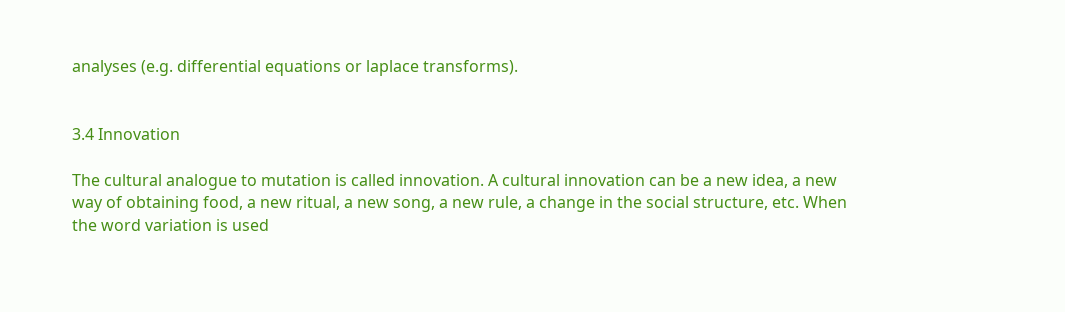analyses (e.g. differential equations or laplace transforms).


3.4 Innovation

The cultural analogue to mutation is called innovation. A cultural innovation can be a new idea, a new way of obtaining food, a new ritual, a new song, a new rule, a change in the social structure, etc. When the word variation is used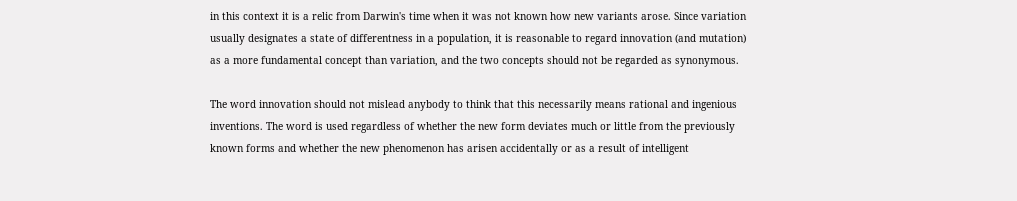in this context it is a relic from Darwin's time when it was not known how new variants arose. Since variation usually designates a state of differentness in a population, it is reasonable to regard innovation (and mutation) as a more fundamental concept than variation, and the two concepts should not be regarded as synonymous.

The word innovation should not mislead anybody to think that this necessarily means rational and ingenious inventions. The word is used regardless of whether the new form deviates much or little from the previously known forms and whether the new phenomenon has arisen accidentally or as a result of intelligent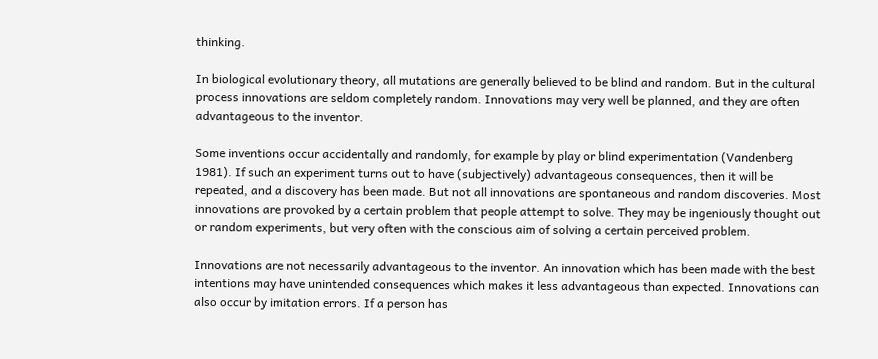thinking.

In biological evolutionary theory, all mutations are generally believed to be blind and random. But in the cultural process innovations are seldom completely random. Innovations may very well be planned, and they are often advantageous to the inventor.

Some inventions occur accidentally and randomly, for example by play or blind experimentation (Vandenberg 1981). If such an experiment turns out to have (subjectively) advantageous consequences, then it will be repeated, and a discovery has been made. But not all innovations are spontaneous and random discoveries. Most innovations are provoked by a certain problem that people attempt to solve. They may be ingeniously thought out or random experiments, but very often with the conscious aim of solving a certain perceived problem.

Innovations are not necessarily advantageous to the inventor. An innovation which has been made with the best intentions may have unintended consequences which makes it less advantageous than expected. Innovations can also occur by imitation errors. If a person has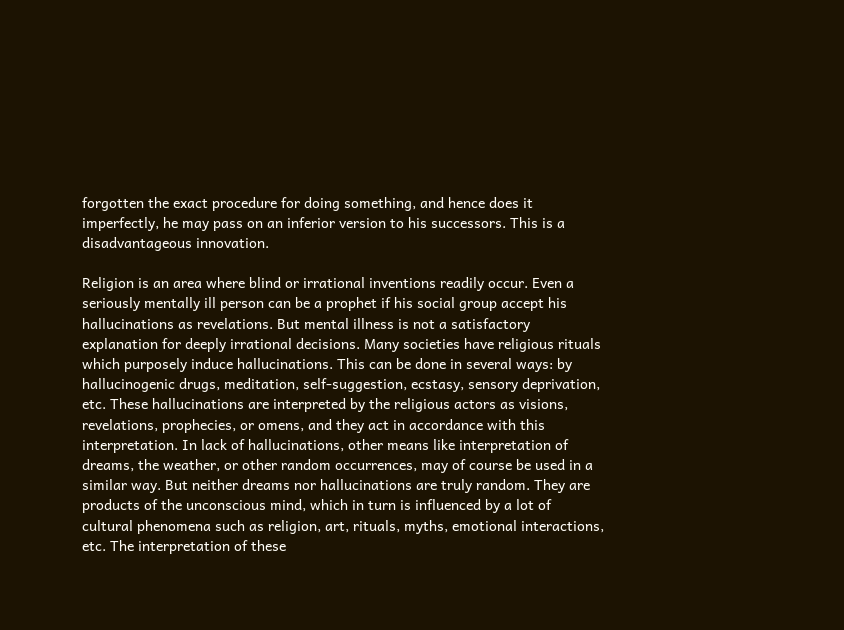forgotten the exact procedure for doing something, and hence does it imperfectly, he may pass on an inferior version to his successors. This is a disadvantageous innovation.

Religion is an area where blind or irrational inventions readily occur. Even a seriously mentally ill person can be a prophet if his social group accept his hallucinations as revelations. But mental illness is not a satisfactory explanation for deeply irrational decisions. Many societies have religious rituals which purposely induce hallucinations. This can be done in several ways: by hallucinogenic drugs, meditation, self-suggestion, ecstasy, sensory deprivation, etc. These hallucinations are interpreted by the religious actors as visions, revelations, prophecies, or omens, and they act in accordance with this interpretation. In lack of hallucinations, other means like interpretation of dreams, the weather, or other random occurrences, may of course be used in a similar way. But neither dreams nor hallucinations are truly random. They are products of the unconscious mind, which in turn is influenced by a lot of cultural phenomena such as religion, art, rituals, myths, emotional interactions, etc. The interpretation of these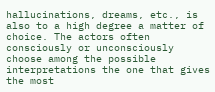hallucinations, dreams, etc., is also to a high degree a matter of choice. The actors often consciously or unconsciously choose among the possible interpretations the one that gives the most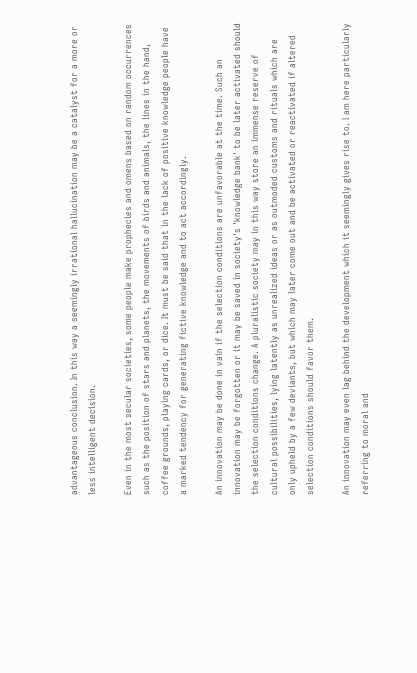advantageous conclusion. In this way a seemingly irrational hallucination may be a catalyst for a more or less intelligent decision.

Even in the most secular societies, some people make prophecies and omens based on random occurrences such as the position of stars and planets, the movements of birds and animals, the lines in the hand, coffee grounds, playing cards, or dice. It must be said that in the lack of positive knowledge people have a marked tendency for generating fictive knowledge and to act accordingly.

An innovation may be done in vain if the selection conditions are unfavorable at the time. Such an innovation may be forgotten or it may be saved in society's 'knowledge bank' to be later activated should the selection conditions change. A pluralistic society may in this way store an immense reserve of cultural possibilities, lying latently as unrealized ideas or as outmoded customs and rituals which are only upheld by a few deviants, but which may later come out and be activated or reactivated if altered selection conditions should favor them.

An innovation may even lag behind the development which it seemingly gives rise to. I am here particularly referring to moral and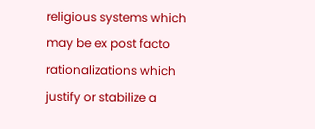religious systems which may be ex post facto rationalizations which justify or stabilize a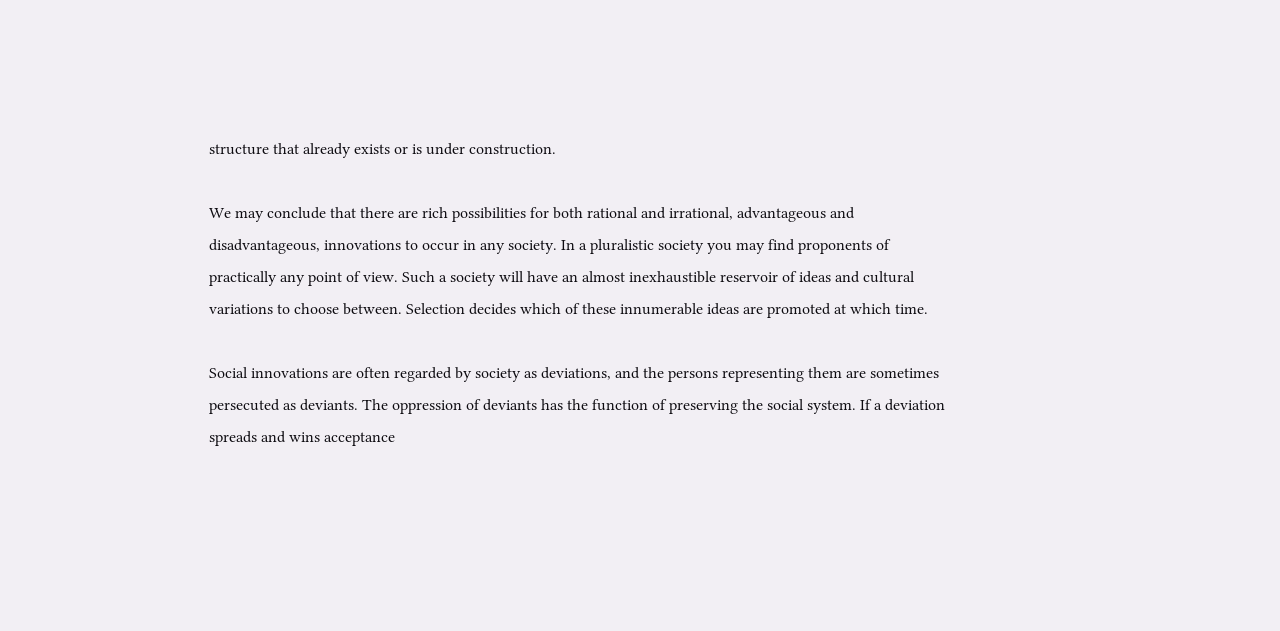structure that already exists or is under construction.

We may conclude that there are rich possibilities for both rational and irrational, advantageous and disadvantageous, innovations to occur in any society. In a pluralistic society you may find proponents of practically any point of view. Such a society will have an almost inexhaustible reservoir of ideas and cultural variations to choose between. Selection decides which of these innumerable ideas are promoted at which time.

Social innovations are often regarded by society as deviations, and the persons representing them are sometimes persecuted as deviants. The oppression of deviants has the function of preserving the social system. If a deviation spreads and wins acceptance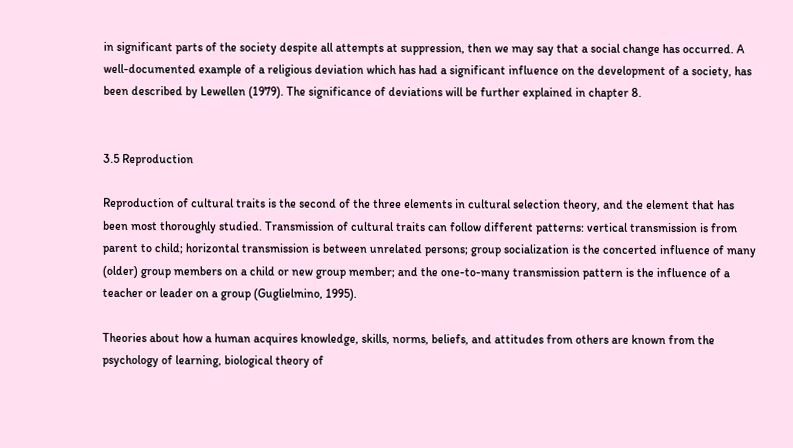in significant parts of the society despite all attempts at suppression, then we may say that a social change has occurred. A well-documented example of a religious deviation which has had a significant influence on the development of a society, has been described by Lewellen (1979). The significance of deviations will be further explained in chapter 8.


3.5 Reproduction

Reproduction of cultural traits is the second of the three elements in cultural selection theory, and the element that has been most thoroughly studied. Transmission of cultural traits can follow different patterns: vertical transmission is from parent to child; horizontal transmission is between unrelated persons; group socialization is the concerted influence of many (older) group members on a child or new group member; and the one-to-many transmission pattern is the influence of a teacher or leader on a group (Guglielmino, 1995).

Theories about how a human acquires knowledge, skills, norms, beliefs, and attitudes from others are known from the psychology of learning, biological theory of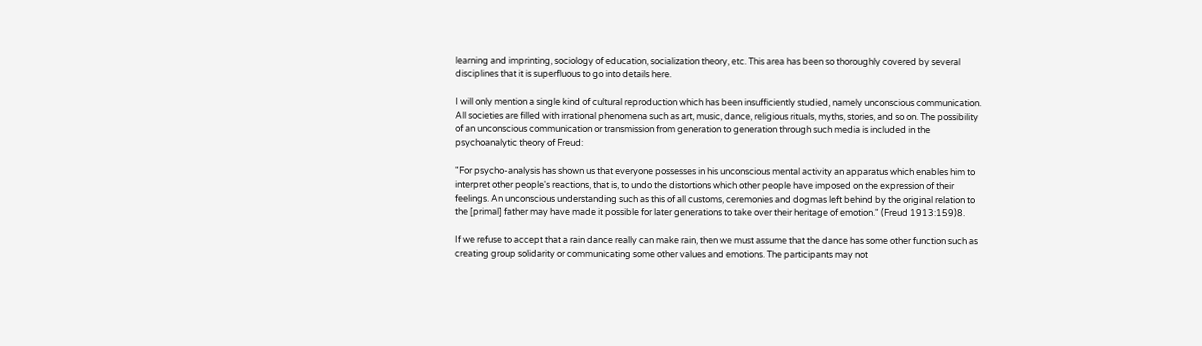learning and imprinting, sociology of education, socialization theory, etc. This area has been so thoroughly covered by several disciplines that it is superfluous to go into details here.

I will only mention a single kind of cultural reproduction which has been insufficiently studied, namely unconscious communication. All societies are filled with irrational phenomena such as art, music, dance, religious rituals, myths, stories, and so on. The possibility of an unconscious communication or transmission from generation to generation through such media is included in the psychoanalytic theory of Freud:

"For psycho-analysis has shown us that everyone possesses in his unconscious mental activity an apparatus which enables him to interpret other people's reactions, that is, to undo the distortions which other people have imposed on the expression of their feelings. An unconscious understanding such as this of all customs, ceremonies and dogmas left behind by the original relation to the [primal] father may have made it possible for later generations to take over their heritage of emotion." (Freud 1913:159)8.

If we refuse to accept that a rain dance really can make rain, then we must assume that the dance has some other function such as creating group solidarity or communicating some other values and emotions. The participants may not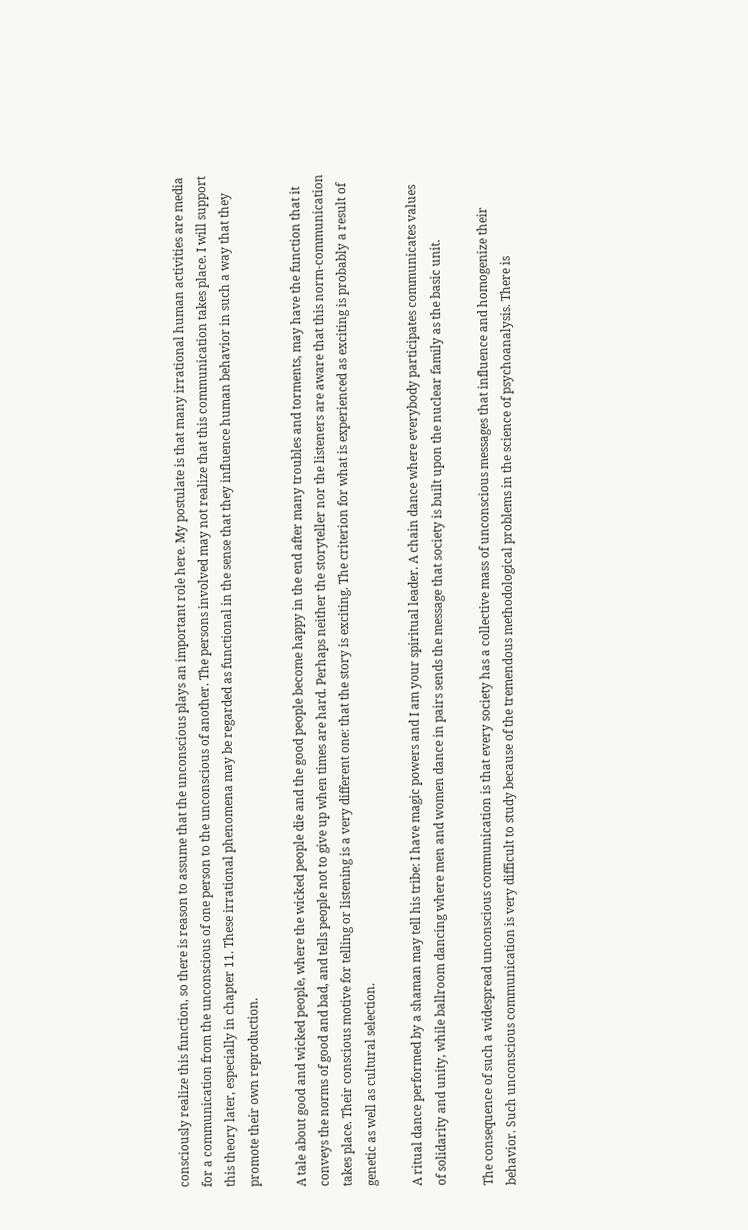consciously realize this function, so there is reason to assume that the unconscious plays an important role here. My postulate is that many irrational human activities are media for a communication from the unconscious of one person to the unconscious of another. The persons involved may not realize that this communication takes place. I will support this theory later, especially in chapter 11. These irrational phenomena may be regarded as functional in the sense that they influence human behavior in such a way that they promote their own reproduction.

A tale about good and wicked people, where the wicked people die and the good people become happy in the end after many troubles and torments, may have the function that it conveys the norms of good and bad, and tells people not to give up when times are hard. Perhaps neither the storyteller nor the listeners are aware that this norm-communication takes place. Their conscious motive for telling or listening is a very different one: that the story is exciting. The criterion for what is experienced as exciting is probably a result of genetic as well as cultural selection.

A ritual dance performed by a shaman may tell his tribe: I have magic powers and I am your spiritual leader. A chain dance where everybody participates communicates values of solidarity and unity, while ballroom dancing where men and women dance in pairs sends the message that society is built upon the nuclear family as the basic unit.

The consequence of such a widespread unconscious communication is that every society has a collective mass of unconscious messages that influence and homogenize their behavior. Such unconscious communication is very difficult to study because of the tremendous methodological problems in the science of psychoanalysis. There is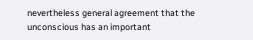nevertheless general agreement that the unconscious has an important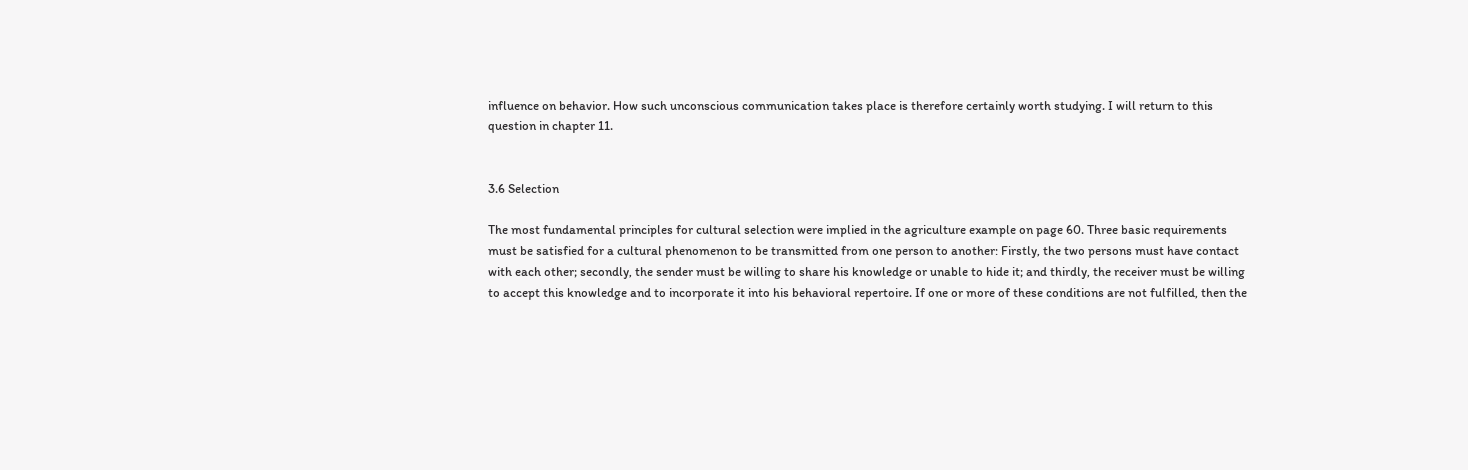influence on behavior. How such unconscious communication takes place is therefore certainly worth studying. I will return to this question in chapter 11.


3.6 Selection

The most fundamental principles for cultural selection were implied in the agriculture example on page 60. Three basic requirements must be satisfied for a cultural phenomenon to be transmitted from one person to another: Firstly, the two persons must have contact with each other; secondly, the sender must be willing to share his knowledge or unable to hide it; and thirdly, the receiver must be willing to accept this knowledge and to incorporate it into his behavioral repertoire. If one or more of these conditions are not fulfilled, then the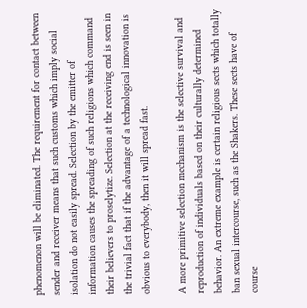phenomenon will be eliminated. The requirement for contact between sender and receiver means that such customs which imply social isolation do not easily spread. Selection by the emitter of information causes the spreading of such religions which command their believers to proselytize. Selection at the receiving end is seen in the trivial fact that if the advantage of a technological innovation is obvious to everybody, then it will spread fast.

A more primitive selection mechanism is the selective survival and reproduction of individuals based on their culturally determined behavior. An extreme example is certain religious sects which totally ban sexual intercourse, such as the Shakers. These sects have of course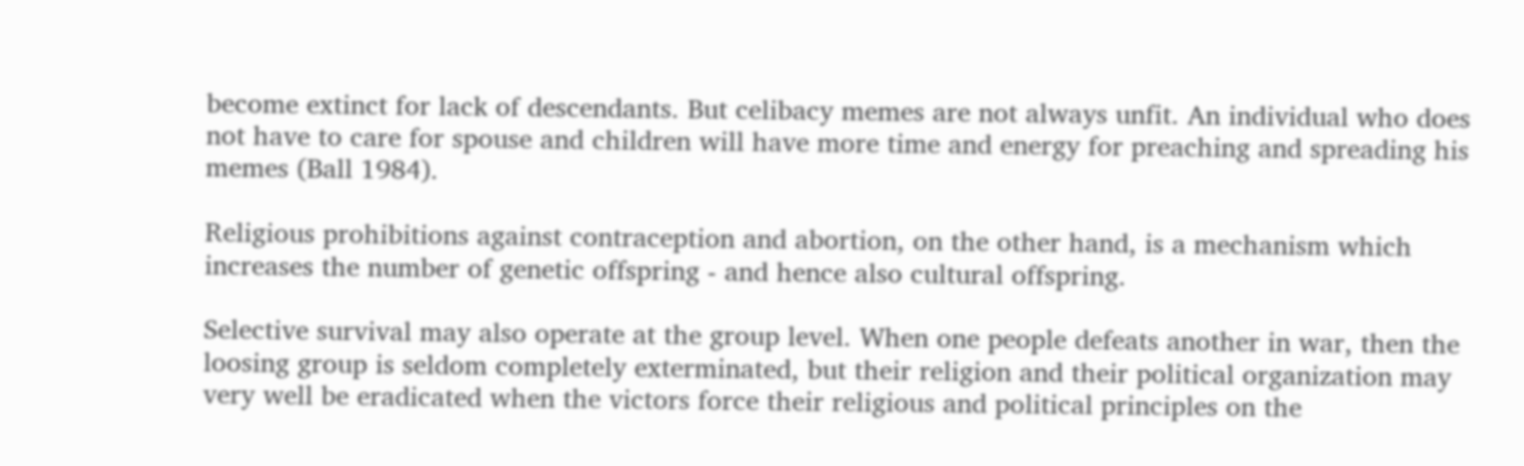become extinct for lack of descendants. But celibacy memes are not always unfit. An individual who does not have to care for spouse and children will have more time and energy for preaching and spreading his memes (Ball 1984).

Religious prohibitions against contraception and abortion, on the other hand, is a mechanism which increases the number of genetic offspring - and hence also cultural offspring.

Selective survival may also operate at the group level. When one people defeats another in war, then the loosing group is seldom completely exterminated, but their religion and their political organization may very well be eradicated when the victors force their religious and political principles on the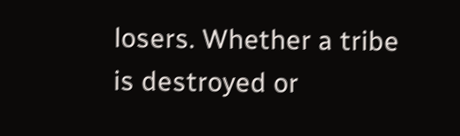losers. Whether a tribe is destroyed or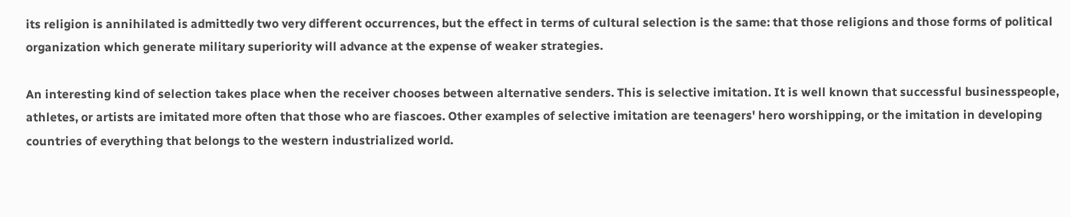its religion is annihilated is admittedly two very different occurrences, but the effect in terms of cultural selection is the same: that those religions and those forms of political organization which generate military superiority will advance at the expense of weaker strategies.

An interesting kind of selection takes place when the receiver chooses between alternative senders. This is selective imitation. It is well known that successful businesspeople, athletes, or artists are imitated more often that those who are fiascoes. Other examples of selective imitation are teenagers' hero worshipping, or the imitation in developing countries of everything that belongs to the western industrialized world.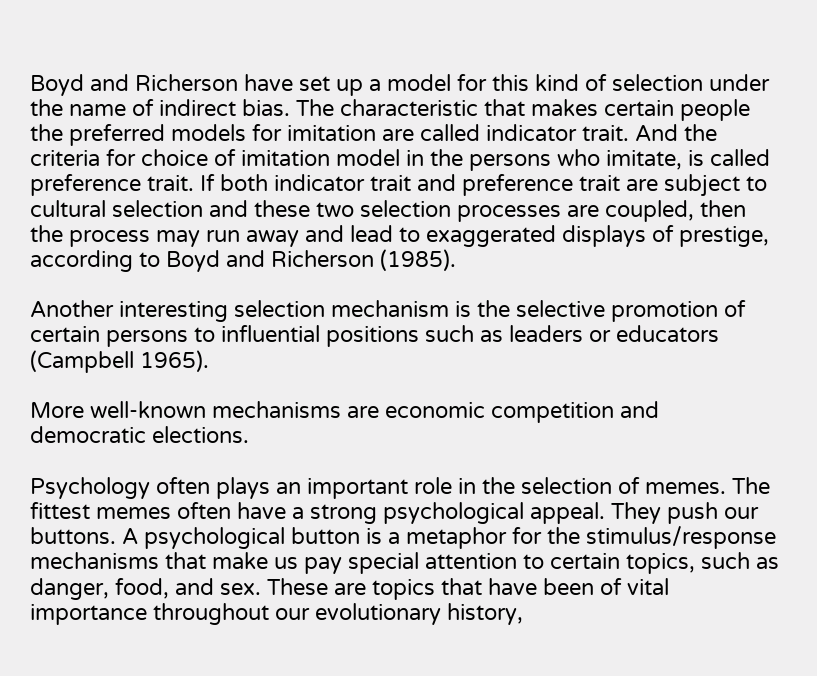Boyd and Richerson have set up a model for this kind of selection under the name of indirect bias. The characteristic that makes certain people the preferred models for imitation are called indicator trait. And the criteria for choice of imitation model in the persons who imitate, is called preference trait. If both indicator trait and preference trait are subject to cultural selection and these two selection processes are coupled, then the process may run away and lead to exaggerated displays of prestige, according to Boyd and Richerson (1985).

Another interesting selection mechanism is the selective promotion of certain persons to influential positions such as leaders or educators (Campbell 1965).

More well-known mechanisms are economic competition and democratic elections.

Psychology often plays an important role in the selection of memes. The fittest memes often have a strong psychological appeal. They push our buttons. A psychological button is a metaphor for the stimulus/response mechanisms that make us pay special attention to certain topics, such as danger, food, and sex. These are topics that have been of vital importance throughout our evolutionary history,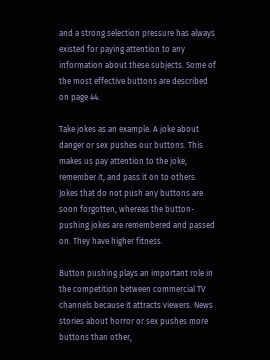and a strong selection pressure has always existed for paying attention to any information about these subjects. Some of the most effective buttons are described on page 44.

Take jokes as an example. A joke about danger or sex pushes our buttons. This makes us pay attention to the joke, remember it, and pass it on to others. Jokes that do not push any buttons are soon forgotten, whereas the button-pushing jokes are remembered and passed on. They have higher fitness.

Button pushing plays an important role in the competition between commercial TV channels because it attracts viewers. News stories about horror or sex pushes more buttons than other,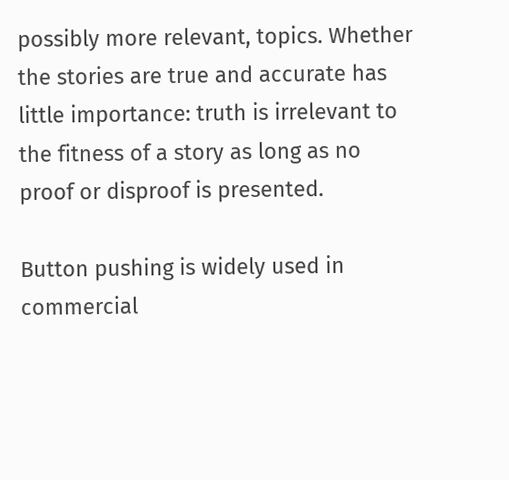possibly more relevant, topics. Whether the stories are true and accurate has little importance: truth is irrelevant to the fitness of a story as long as no proof or disproof is presented.

Button pushing is widely used in commercial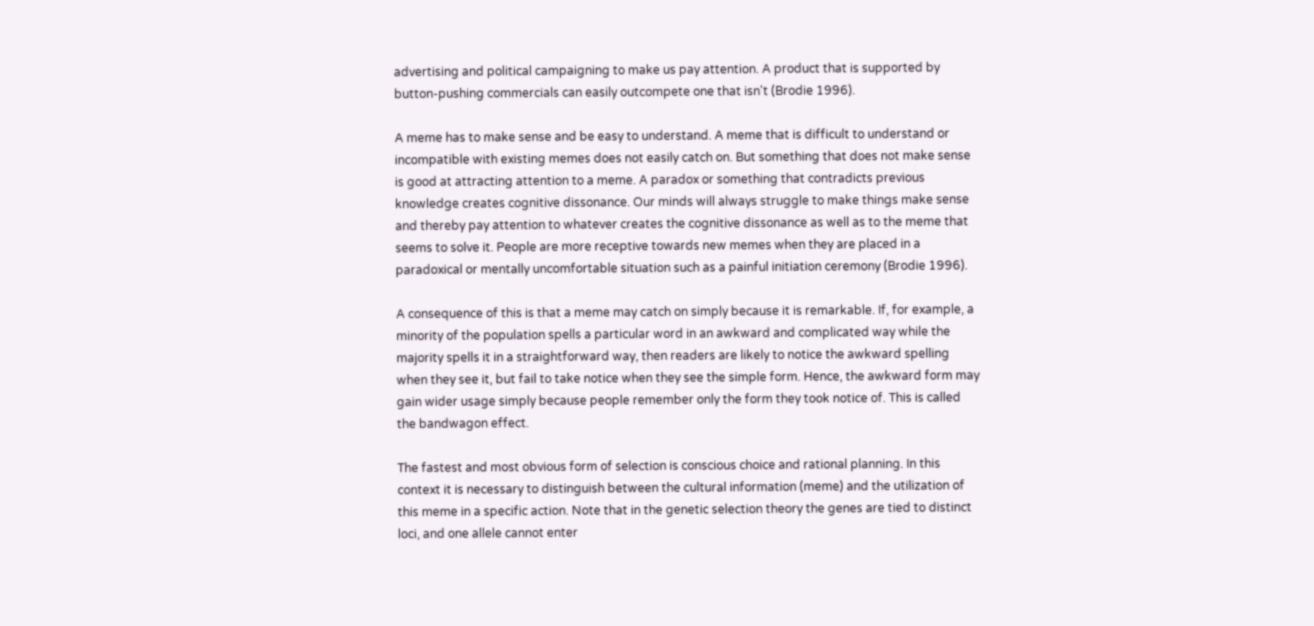advertising and political campaigning to make us pay attention. A product that is supported by button-pushing commercials can easily outcompete one that isn't (Brodie 1996).

A meme has to make sense and be easy to understand. A meme that is difficult to understand or incompatible with existing memes does not easily catch on. But something that does not make sense is good at attracting attention to a meme. A paradox or something that contradicts previous knowledge creates cognitive dissonance. Our minds will always struggle to make things make sense and thereby pay attention to whatever creates the cognitive dissonance as well as to the meme that seems to solve it. People are more receptive towards new memes when they are placed in a paradoxical or mentally uncomfortable situation such as a painful initiation ceremony (Brodie 1996).

A consequence of this is that a meme may catch on simply because it is remarkable. If, for example, a minority of the population spells a particular word in an awkward and complicated way while the majority spells it in a straightforward way, then readers are likely to notice the awkward spelling when they see it, but fail to take notice when they see the simple form. Hence, the awkward form may gain wider usage simply because people remember only the form they took notice of. This is called the bandwagon effect.

The fastest and most obvious form of selection is conscious choice and rational planning. In this context it is necessary to distinguish between the cultural information (meme) and the utilization of this meme in a specific action. Note that in the genetic selection theory the genes are tied to distinct loci, and one allele cannot enter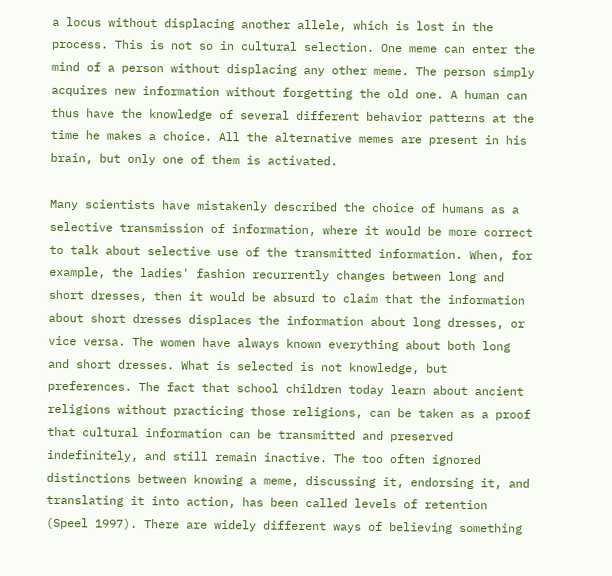a locus without displacing another allele, which is lost in the process. This is not so in cultural selection. One meme can enter the mind of a person without displacing any other meme. The person simply acquires new information without forgetting the old one. A human can thus have the knowledge of several different behavior patterns at the time he makes a choice. All the alternative memes are present in his brain, but only one of them is activated.

Many scientists have mistakenly described the choice of humans as a selective transmission of information, where it would be more correct to talk about selective use of the transmitted information. When, for example, the ladies' fashion recurrently changes between long and short dresses, then it would be absurd to claim that the information about short dresses displaces the information about long dresses, or vice versa. The women have always known everything about both long and short dresses. What is selected is not knowledge, but preferences. The fact that school children today learn about ancient religions without practicing those religions, can be taken as a proof that cultural information can be transmitted and preserved indefinitely, and still remain inactive. The too often ignored distinctions between knowing a meme, discussing it, endorsing it, and translating it into action, has been called levels of retention (Speel 1997). There are widely different ways of believing something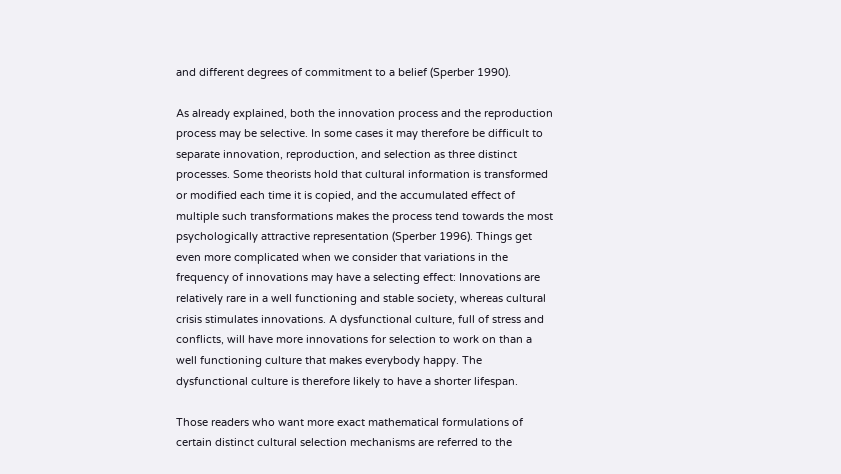and different degrees of commitment to a belief (Sperber 1990).

As already explained, both the innovation process and the reproduction process may be selective. In some cases it may therefore be difficult to separate innovation, reproduction, and selection as three distinct processes. Some theorists hold that cultural information is transformed or modified each time it is copied, and the accumulated effect of multiple such transformations makes the process tend towards the most psychologically attractive representation (Sperber 1996). Things get even more complicated when we consider that variations in the frequency of innovations may have a selecting effect: Innovations are relatively rare in a well functioning and stable society, whereas cultural crisis stimulates innovations. A dysfunctional culture, full of stress and conflicts, will have more innovations for selection to work on than a well functioning culture that makes everybody happy. The dysfunctional culture is therefore likely to have a shorter lifespan.

Those readers who want more exact mathematical formulations of certain distinct cultural selection mechanisms are referred to the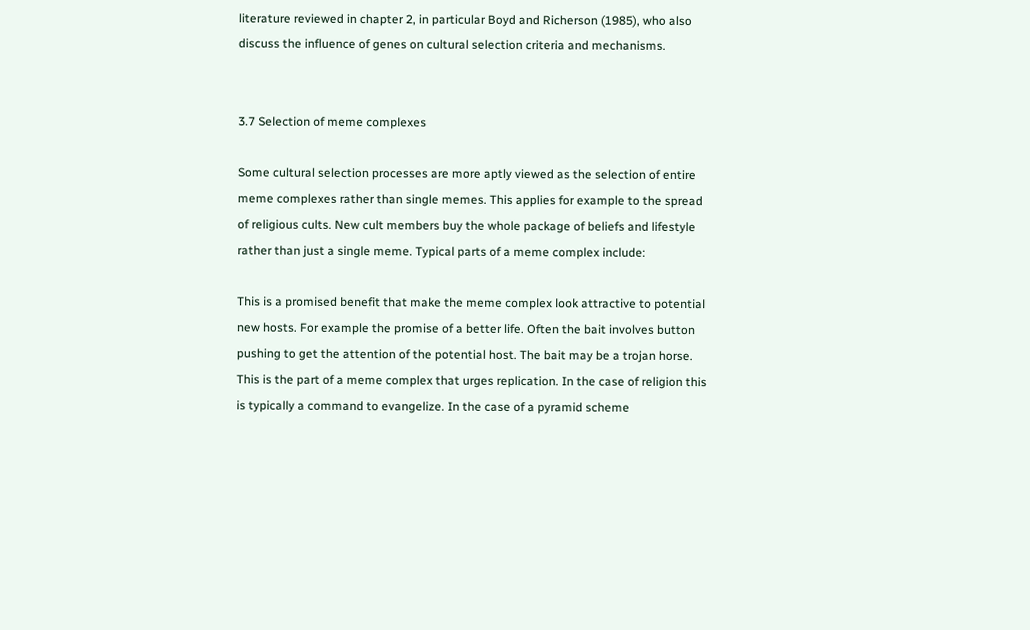literature reviewed in chapter 2, in particular Boyd and Richerson (1985), who also discuss the influence of genes on cultural selection criteria and mechanisms.


3.7 Selection of meme complexes

Some cultural selection processes are more aptly viewed as the selection of entire meme complexes rather than single memes. This applies for example to the spread of religious cults. New cult members buy the whole package of beliefs and lifestyle rather than just a single meme. Typical parts of a meme complex include:

This is a promised benefit that make the meme complex look attractive to potential new hosts. For example the promise of a better life. Often the bait involves button pushing to get the attention of the potential host. The bait may be a trojan horse.
This is the part of a meme complex that urges replication. In the case of religion this is typically a command to evangelize. In the case of a pyramid scheme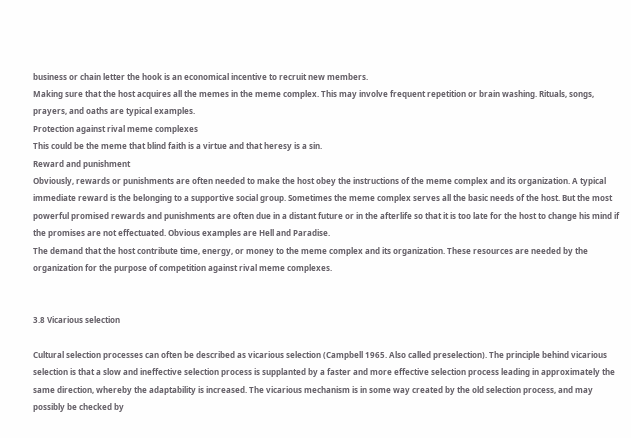business or chain letter the hook is an economical incentive to recruit new members.
Making sure that the host acquires all the memes in the meme complex. This may involve frequent repetition or brain washing. Rituals, songs, prayers, and oaths are typical examples.
Protection against rival meme complexes
This could be the meme that blind faith is a virtue and that heresy is a sin.
Reward and punishment
Obviously, rewards or punishments are often needed to make the host obey the instructions of the meme complex and its organization. A typical immediate reward is the belonging to a supportive social group. Sometimes the meme complex serves all the basic needs of the host. But the most powerful promised rewards and punishments are often due in a distant future or in the afterlife so that it is too late for the host to change his mind if the promises are not effectuated. Obvious examples are Hell and Paradise.
The demand that the host contribute time, energy, or money to the meme complex and its organization. These resources are needed by the organization for the purpose of competition against rival meme complexes.


3.8 Vicarious selection

Cultural selection processes can often be described as vicarious selection (Campbell 1965. Also called preselection). The principle behind vicarious selection is that a slow and ineffective selection process is supplanted by a faster and more effective selection process leading in approximately the same direction, whereby the adaptability is increased. The vicarious mechanism is in some way created by the old selection process, and may possibly be checked by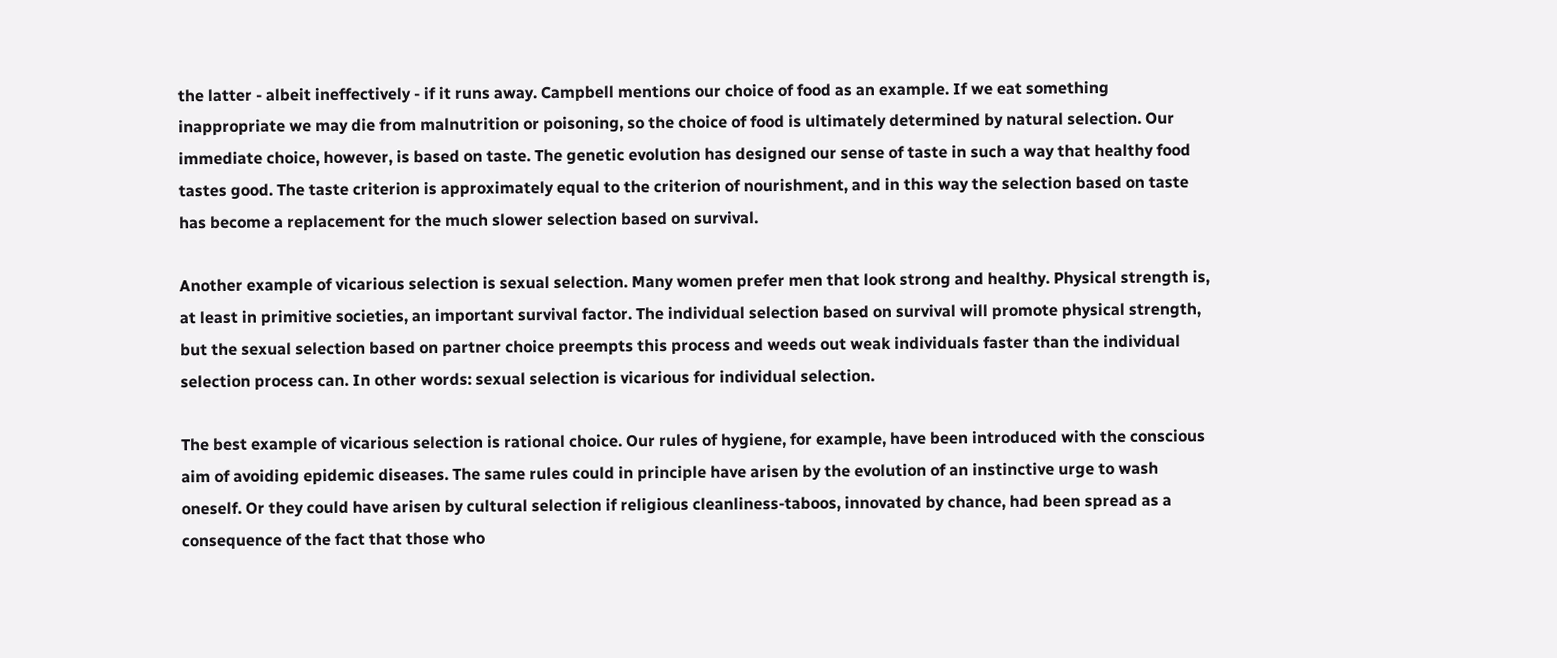the latter - albeit ineffectively - if it runs away. Campbell mentions our choice of food as an example. If we eat something inappropriate we may die from malnutrition or poisoning, so the choice of food is ultimately determined by natural selection. Our immediate choice, however, is based on taste. The genetic evolution has designed our sense of taste in such a way that healthy food tastes good. The taste criterion is approximately equal to the criterion of nourishment, and in this way the selection based on taste has become a replacement for the much slower selection based on survival.

Another example of vicarious selection is sexual selection. Many women prefer men that look strong and healthy. Physical strength is, at least in primitive societies, an important survival factor. The individual selection based on survival will promote physical strength, but the sexual selection based on partner choice preempts this process and weeds out weak individuals faster than the individual selection process can. In other words: sexual selection is vicarious for individual selection.

The best example of vicarious selection is rational choice. Our rules of hygiene, for example, have been introduced with the conscious aim of avoiding epidemic diseases. The same rules could in principle have arisen by the evolution of an instinctive urge to wash oneself. Or they could have arisen by cultural selection if religious cleanliness-taboos, innovated by chance, had been spread as a consequence of the fact that those who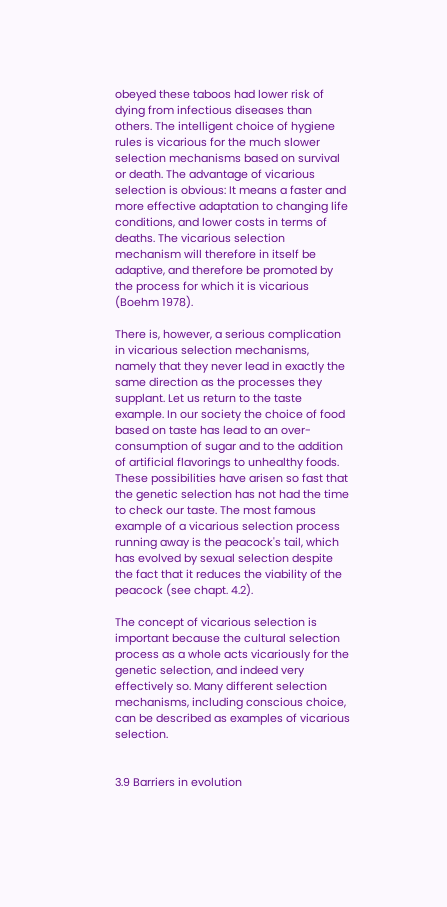obeyed these taboos had lower risk of dying from infectious diseases than others. The intelligent choice of hygiene rules is vicarious for the much slower selection mechanisms based on survival or death. The advantage of vicarious selection is obvious: It means a faster and more effective adaptation to changing life conditions, and lower costs in terms of deaths. The vicarious selection mechanism will therefore in itself be adaptive, and therefore be promoted by the process for which it is vicarious (Boehm 1978).

There is, however, a serious complication in vicarious selection mechanisms, namely that they never lead in exactly the same direction as the processes they supplant. Let us return to the taste example. In our society the choice of food based on taste has lead to an over-consumption of sugar and to the addition of artificial flavorings to unhealthy foods. These possibilities have arisen so fast that the genetic selection has not had the time to check our taste. The most famous example of a vicarious selection process running away is the peacock's tail, which has evolved by sexual selection despite the fact that it reduces the viability of the peacock (see chapt. 4.2).

The concept of vicarious selection is important because the cultural selection process as a whole acts vicariously for the genetic selection, and indeed very effectively so. Many different selection mechanisms, including conscious choice, can be described as examples of vicarious selection.


3.9 Barriers in evolution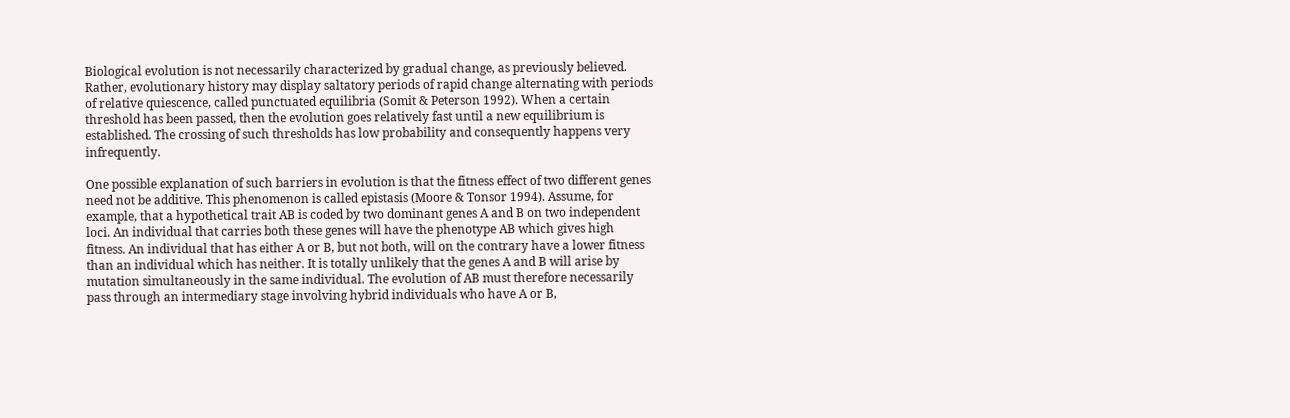Biological evolution is not necessarily characterized by gradual change, as previously believed. Rather, evolutionary history may display saltatory periods of rapid change alternating with periods of relative quiescence, called punctuated equilibria (Somit & Peterson 1992). When a certain threshold has been passed, then the evolution goes relatively fast until a new equilibrium is established. The crossing of such thresholds has low probability and consequently happens very infrequently.

One possible explanation of such barriers in evolution is that the fitness effect of two different genes need not be additive. This phenomenon is called epistasis (Moore & Tonsor 1994). Assume, for example, that a hypothetical trait AB is coded by two dominant genes A and B on two independent loci. An individual that carries both these genes will have the phenotype AB which gives high fitness. An individual that has either A or B, but not both, will on the contrary have a lower fitness than an individual which has neither. It is totally unlikely that the genes A and B will arise by mutation simultaneously in the same individual. The evolution of AB must therefore necessarily pass through an intermediary stage involving hybrid individuals who have A or B,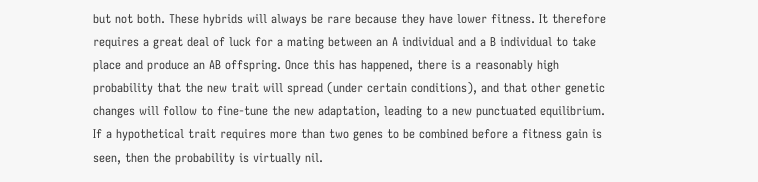but not both. These hybrids will always be rare because they have lower fitness. It therefore requires a great deal of luck for a mating between an A individual and a B individual to take place and produce an AB offspring. Once this has happened, there is a reasonably high probability that the new trait will spread (under certain conditions), and that other genetic changes will follow to fine-tune the new adaptation, leading to a new punctuated equilibrium. If a hypothetical trait requires more than two genes to be combined before a fitness gain is seen, then the probability is virtually nil.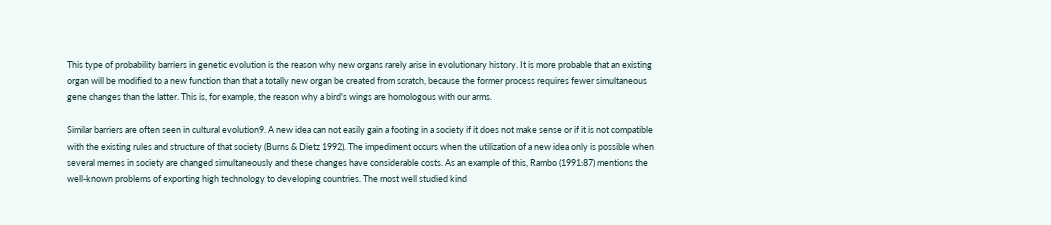This type of probability barriers in genetic evolution is the reason why new organs rarely arise in evolutionary history. It is more probable that an existing organ will be modified to a new function than that a totally new organ be created from scratch, because the former process requires fewer simultaneous gene changes than the latter. This is, for example, the reason why a bird's wings are homologous with our arms.

Similar barriers are often seen in cultural evolution9. A new idea can not easily gain a footing in a society if it does not make sense or if it is not compatible with the existing rules and structure of that society (Burns & Dietz 1992). The impediment occurs when the utilization of a new idea only is possible when several memes in society are changed simultaneously and these changes have considerable costs. As an example of this, Rambo (1991:87) mentions the well-known problems of exporting high technology to developing countries. The most well studied kind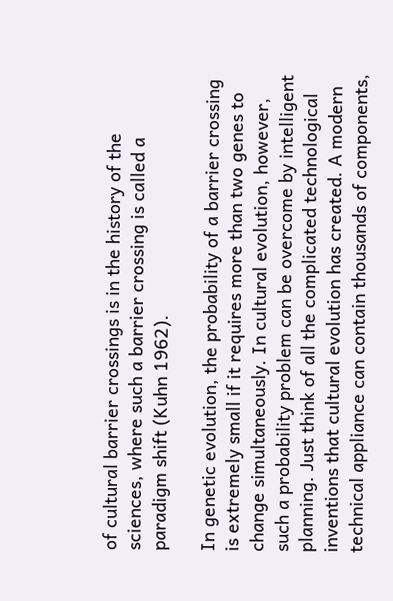of cultural barrier crossings is in the history of the sciences, where such a barrier crossing is called a paradigm shift (Kuhn 1962).

In genetic evolution, the probability of a barrier crossing is extremely small if it requires more than two genes to change simultaneously. In cultural evolution, however, such a probability problem can be overcome by intelligent planning. Just think of all the complicated technological inventions that cultural evolution has created. A modern technical appliance can contain thousands of components,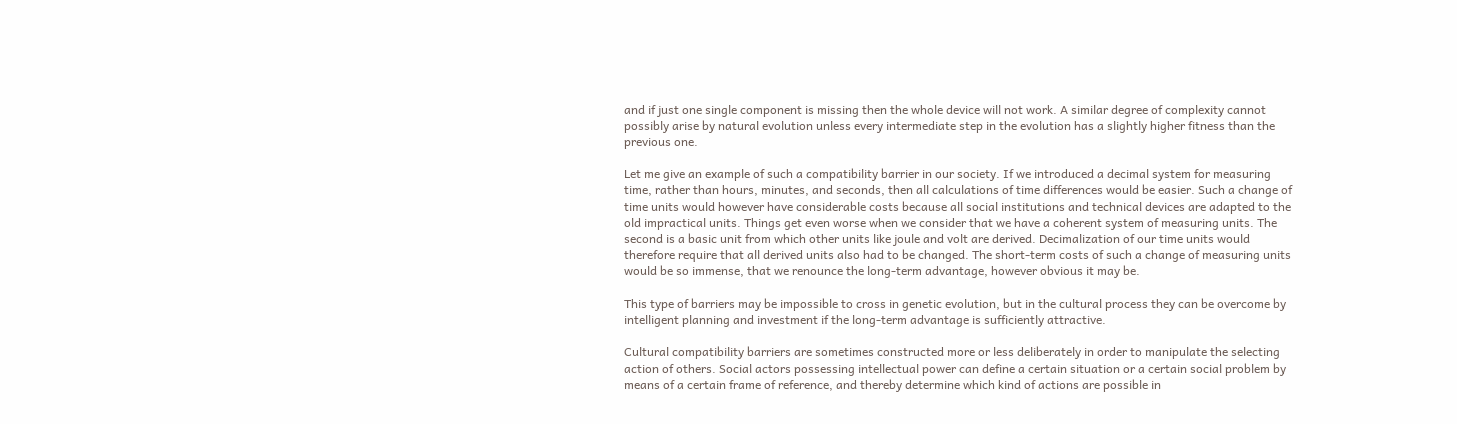and if just one single component is missing then the whole device will not work. A similar degree of complexity cannot possibly arise by natural evolution unless every intermediate step in the evolution has a slightly higher fitness than the previous one.

Let me give an example of such a compatibility barrier in our society. If we introduced a decimal system for measuring time, rather than hours, minutes, and seconds, then all calculations of time differences would be easier. Such a change of time units would however have considerable costs because all social institutions and technical devices are adapted to the old impractical units. Things get even worse when we consider that we have a coherent system of measuring units. The second is a basic unit from which other units like joule and volt are derived. Decimalization of our time units would therefore require that all derived units also had to be changed. The short-term costs of such a change of measuring units would be so immense, that we renounce the long-term advantage, however obvious it may be.

This type of barriers may be impossible to cross in genetic evolution, but in the cultural process they can be overcome by intelligent planning and investment if the long-term advantage is sufficiently attractive.

Cultural compatibility barriers are sometimes constructed more or less deliberately in order to manipulate the selecting action of others. Social actors possessing intellectual power can define a certain situation or a certain social problem by means of a certain frame of reference, and thereby determine which kind of actions are possible in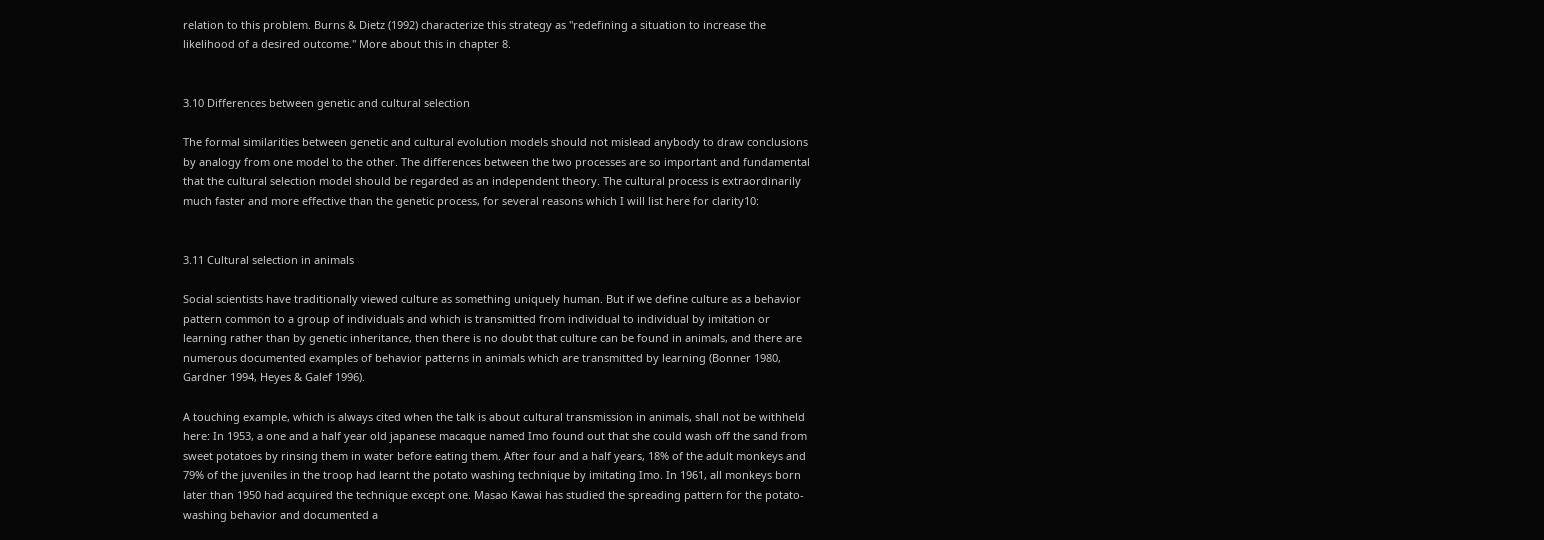relation to this problem. Burns & Dietz (1992) characterize this strategy as "redefining a situation to increase the likelihood of a desired outcome." More about this in chapter 8.


3.10 Differences between genetic and cultural selection

The formal similarities between genetic and cultural evolution models should not mislead anybody to draw conclusions by analogy from one model to the other. The differences between the two processes are so important and fundamental that the cultural selection model should be regarded as an independent theory. The cultural process is extraordinarily much faster and more effective than the genetic process, for several reasons which I will list here for clarity10:


3.11 Cultural selection in animals

Social scientists have traditionally viewed culture as something uniquely human. But if we define culture as a behavior pattern common to a group of individuals and which is transmitted from individual to individual by imitation or learning rather than by genetic inheritance, then there is no doubt that culture can be found in animals, and there are numerous documented examples of behavior patterns in animals which are transmitted by learning (Bonner 1980, Gardner 1994, Heyes & Galef 1996).

A touching example, which is always cited when the talk is about cultural transmission in animals, shall not be withheld here: In 1953, a one and a half year old japanese macaque named Imo found out that she could wash off the sand from sweet potatoes by rinsing them in water before eating them. After four and a half years, 18% of the adult monkeys and 79% of the juveniles in the troop had learnt the potato washing technique by imitating Imo. In 1961, all monkeys born later than 1950 had acquired the technique except one. Masao Kawai has studied the spreading pattern for the potato-washing behavior and documented a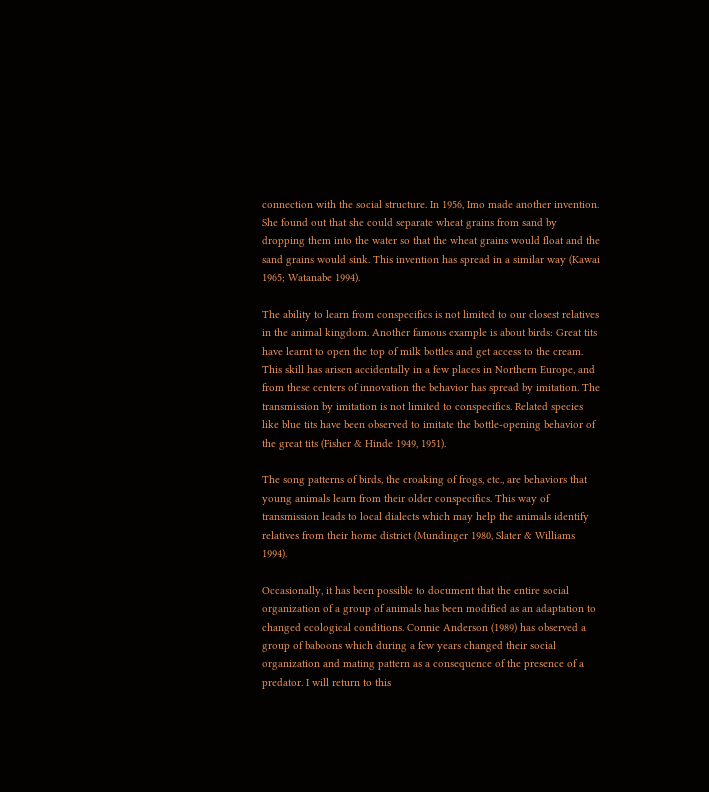connection with the social structure. In 1956, Imo made another invention. She found out that she could separate wheat grains from sand by dropping them into the water so that the wheat grains would float and the sand grains would sink. This invention has spread in a similar way (Kawai 1965; Watanabe 1994).

The ability to learn from conspecifics is not limited to our closest relatives in the animal kingdom. Another famous example is about birds: Great tits have learnt to open the top of milk bottles and get access to the cream. This skill has arisen accidentally in a few places in Northern Europe, and from these centers of innovation the behavior has spread by imitation. The transmission by imitation is not limited to conspecifics. Related species like blue tits have been observed to imitate the bottle-opening behavior of the great tits (Fisher & Hinde 1949, 1951).

The song patterns of birds, the croaking of frogs, etc., are behaviors that young animals learn from their older conspecifics. This way of transmission leads to local dialects which may help the animals identify relatives from their home district (Mundinger 1980, Slater & Williams 1994).

Occasionally, it has been possible to document that the entire social organization of a group of animals has been modified as an adaptation to changed ecological conditions. Connie Anderson (1989) has observed a group of baboons which during a few years changed their social organization and mating pattern as a consequence of the presence of a predator. I will return to this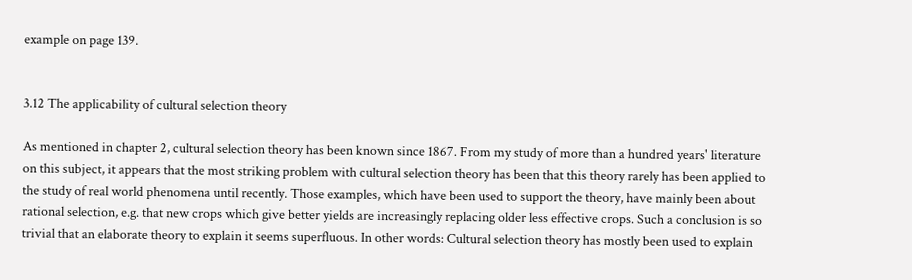example on page 139.


3.12 The applicability of cultural selection theory

As mentioned in chapter 2, cultural selection theory has been known since 1867. From my study of more than a hundred years' literature on this subject, it appears that the most striking problem with cultural selection theory has been that this theory rarely has been applied to the study of real world phenomena until recently. Those examples, which have been used to support the theory, have mainly been about rational selection, e.g. that new crops which give better yields are increasingly replacing older less effective crops. Such a conclusion is so trivial that an elaborate theory to explain it seems superfluous. In other words: Cultural selection theory has mostly been used to explain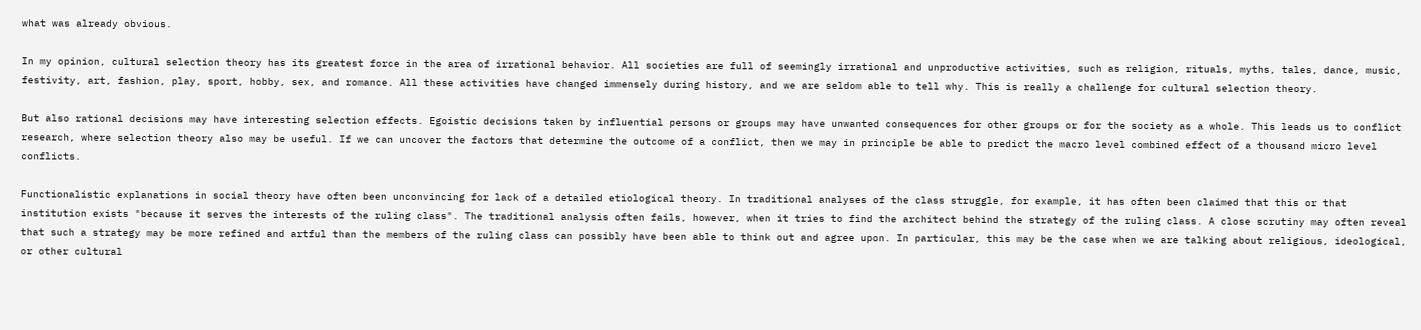what was already obvious.

In my opinion, cultural selection theory has its greatest force in the area of irrational behavior. All societies are full of seemingly irrational and unproductive activities, such as religion, rituals, myths, tales, dance, music, festivity, art, fashion, play, sport, hobby, sex, and romance. All these activities have changed immensely during history, and we are seldom able to tell why. This is really a challenge for cultural selection theory.

But also rational decisions may have interesting selection effects. Egoistic decisions taken by influential persons or groups may have unwanted consequences for other groups or for the society as a whole. This leads us to conflict research, where selection theory also may be useful. If we can uncover the factors that determine the outcome of a conflict, then we may in principle be able to predict the macro level combined effect of a thousand micro level conflicts.

Functionalistic explanations in social theory have often been unconvincing for lack of a detailed etiological theory. In traditional analyses of the class struggle, for example, it has often been claimed that this or that institution exists "because it serves the interests of the ruling class". The traditional analysis often fails, however, when it tries to find the architect behind the strategy of the ruling class. A close scrutiny may often reveal that such a strategy may be more refined and artful than the members of the ruling class can possibly have been able to think out and agree upon. In particular, this may be the case when we are talking about religious, ideological, or other cultural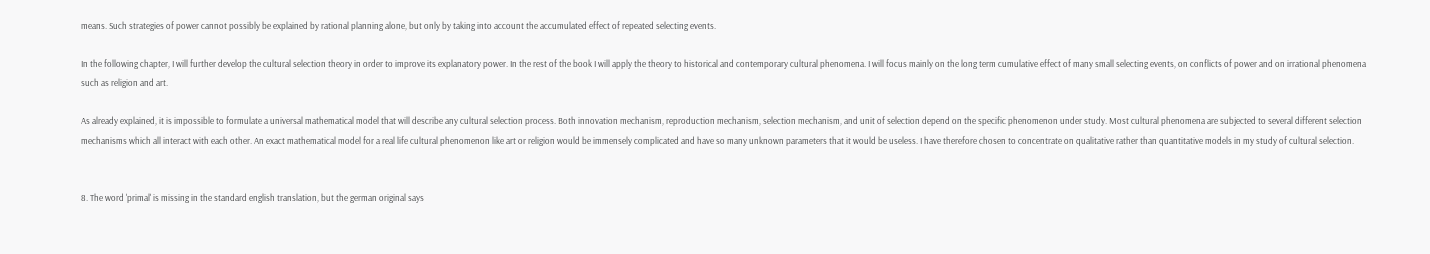means. Such strategies of power cannot possibly be explained by rational planning alone, but only by taking into account the accumulated effect of repeated selecting events.

In the following chapter, I will further develop the cultural selection theory in order to improve its explanatory power. In the rest of the book I will apply the theory to historical and contemporary cultural phenomena. I will focus mainly on the long term cumulative effect of many small selecting events, on conflicts of power and on irrational phenomena such as religion and art.

As already explained, it is impossible to formulate a universal mathematical model that will describe any cultural selection process. Both innovation mechanism, reproduction mechanism, selection mechanism, and unit of selection depend on the specific phenomenon under study. Most cultural phenomena are subjected to several different selection mechanisms which all interact with each other. An exact mathematical model for a real life cultural phenomenon like art or religion would be immensely complicated and have so many unknown parameters that it would be useless. I have therefore chosen to concentrate on qualitative rather than quantitative models in my study of cultural selection.


8. The word 'primal' is missing in the standard english translation, but the german original says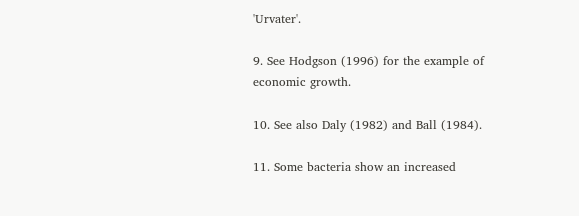'Urvater'.

9. See Hodgson (1996) for the example of economic growth.

10. See also Daly (1982) and Ball (1984).

11. Some bacteria show an increased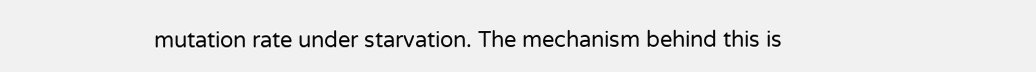mutation rate under starvation. The mechanism behind this is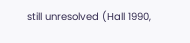still unresolved (Hall 1990,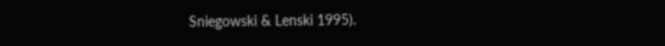Sniegowski & Lenski 1995).